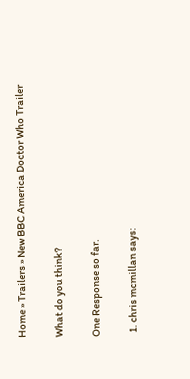Home » Trailers » New BBC America Doctor Who Trailer

What do you think?

One Response so far.

  1. chris mcmillan says: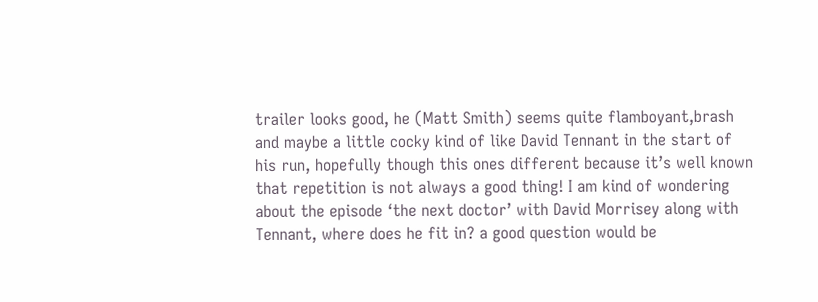trailer looks good, he (Matt Smith) seems quite flamboyant,brash and maybe a little cocky kind of like David Tennant in the start of his run, hopefully though this ones different because it’s well known that repetition is not always a good thing! I am kind of wondering about the episode ‘the next doctor’ with David Morrisey along with Tennant, where does he fit in? a good question would be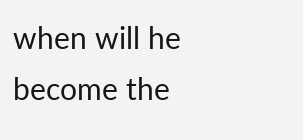when will he become the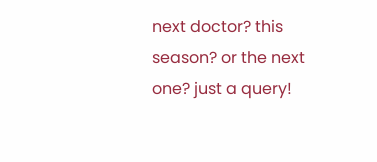next doctor? this season? or the next one? just a query!